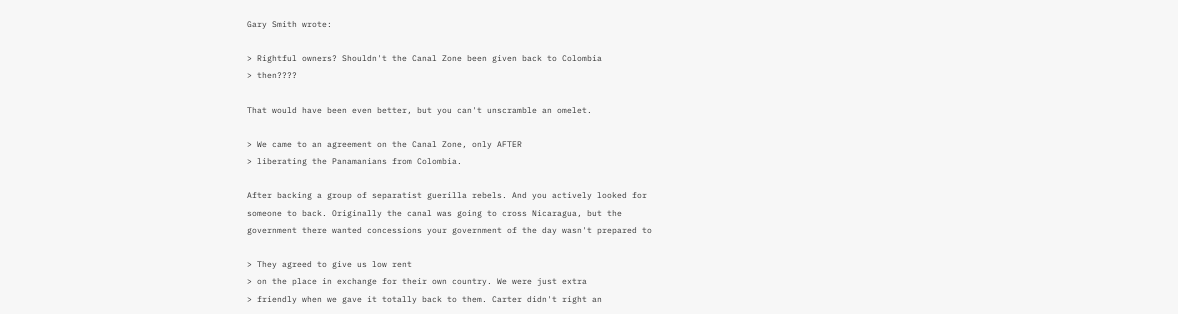Gary Smith wrote:

> Rightful owners? Shouldn't the Canal Zone been given back to Colombia
> then????

That would have been even better, but you can't unscramble an omelet.

> We came to an agreement on the Canal Zone, only AFTER
> liberating the Panamanians from Colombia.

After backing a group of separatist guerilla rebels. And you actively looked for
someone to back. Originally the canal was going to cross Nicaragua, but the
government there wanted concessions your government of the day wasn't prepared to

> They agreed to give us low rent
> on the place in exchange for their own country. We were just extra
> friendly when we gave it totally back to them. Carter didn't right an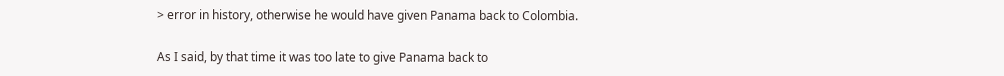> error in history, otherwise he would have given Panama back to Colombia.

As I said, by that time it was too late to give Panama back to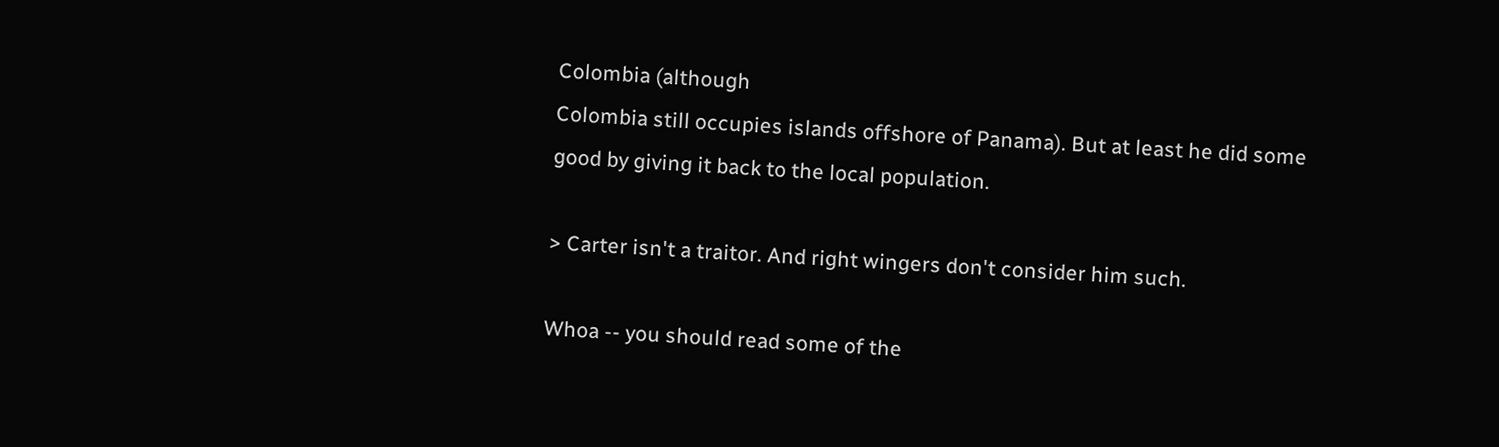Colombia (although
Colombia still occupies islands offshore of Panama). But at least he did some
good by giving it back to the local population.

> Carter isn't a traitor. And right wingers don't consider him such.

Whoa -- you should read some of the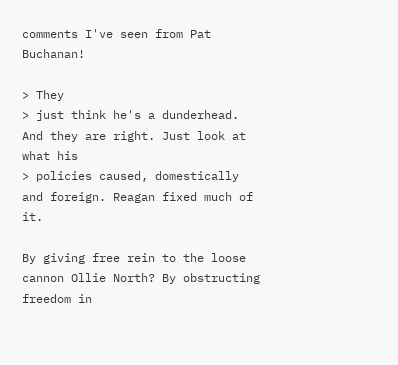comments I've seen from Pat Buchanan!

> They
> just think he's a dunderhead. And they are right. Just look at what his
> policies caused, domestically and foreign. Reagan fixed much of it.

By giving free rein to the loose cannon Ollie North? By obstructing freedom in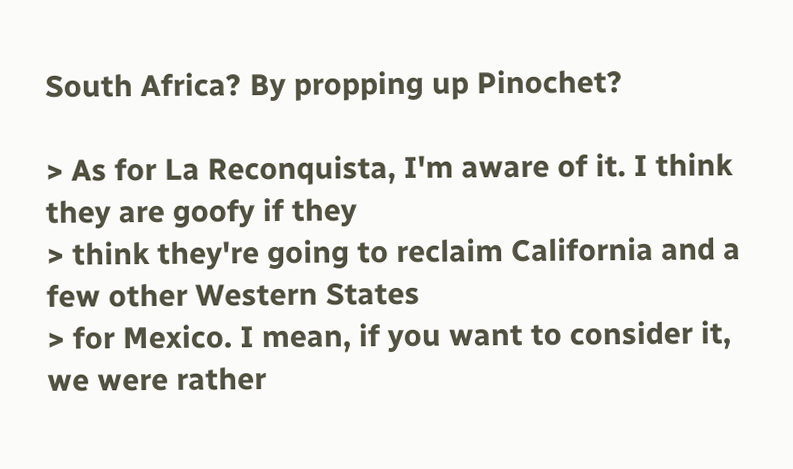South Africa? By propping up Pinochet?

> As for La Reconquista, I'm aware of it. I think they are goofy if they
> think they're going to reclaim California and a few other Western States
> for Mexico. I mean, if you want to consider it, we were rather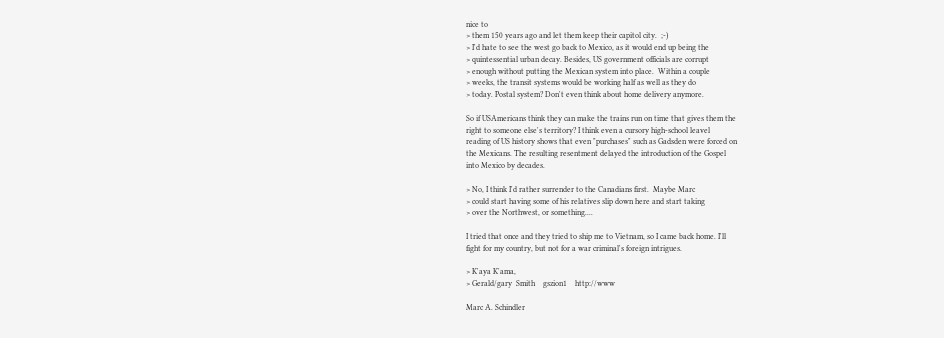nice to
> them 150 years ago and let them keep their capitol city.  ;-)
> I'd hate to see the west go back to Mexico, as it would end up being the
> quintessential urban decay. Besides, US government officials are corrupt
> enough without putting the Mexican system into place.  Within a couple
> weeks, the transit systems would be working half as well as they do
> today. Postal system? Don't even think about home delivery anymore.

So if USAmericans think they can make the trains run on time that gives them the
right to someone else's territory? I think even a cursory high-school leavel
reading of US history shows that even "purchases" such as Gadsden were forced on
the Mexicans. The resulting resentment delayed the introduction of the Gospel
into Mexico by decades.

> No, I think I'd rather surrender to the Canadians first.  Maybe Marc
> could start having some of his relatives slip down here and start taking
> over the Northwest, or something....

I tried that once and they tried to ship me to Vietnam, so I came back home. I'll
fight for my country, but not for a war criminal's foreign intrigues.

> K'aya K'ama,
> Gerald/gary  Smith    gszion1    http://www

Marc A. Schindler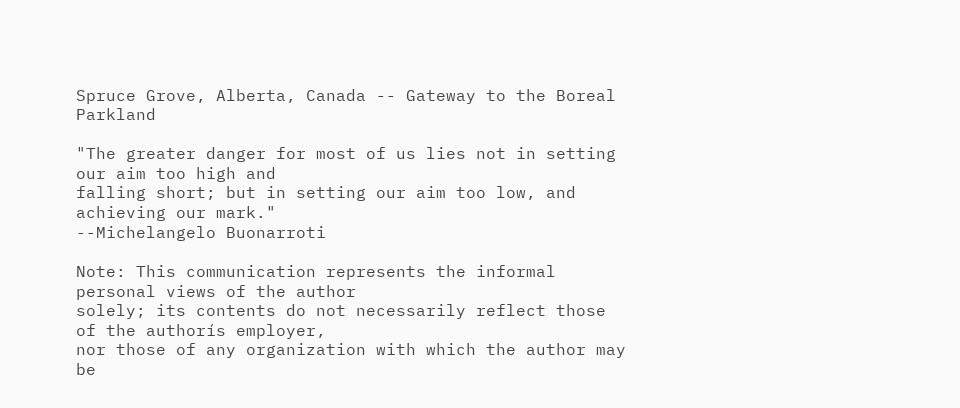Spruce Grove, Alberta, Canada -- Gateway to the Boreal Parkland

"The greater danger for most of us lies not in setting our aim too high and
falling short; but in setting our aim too low, and achieving our mark."
--Michelangelo Buonarroti

Note: This communication represents the informal personal views of the author
solely; its contents do not necessarily reflect those of the authorís employer,
nor those of any organization with which the author may be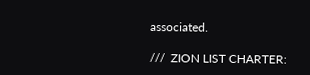associated.

///  ZION LIST CHARTER: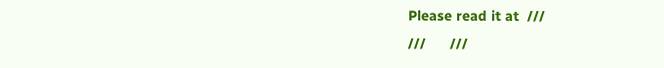Please read it at  ///
///      ///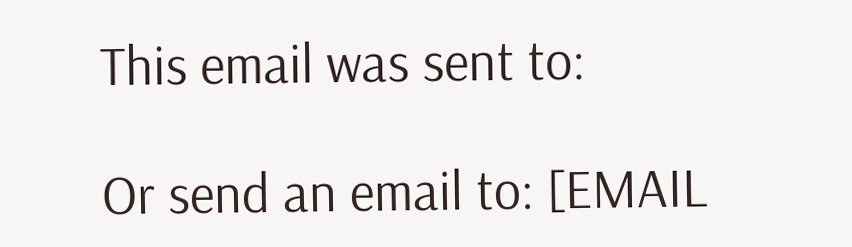This email was sent to:

Or send an email to: [EMAIL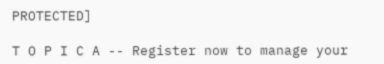PROTECTED]

T O P I C A -- Register now to manage your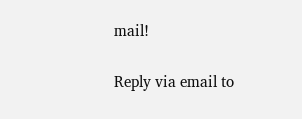mail!

Reply via email to